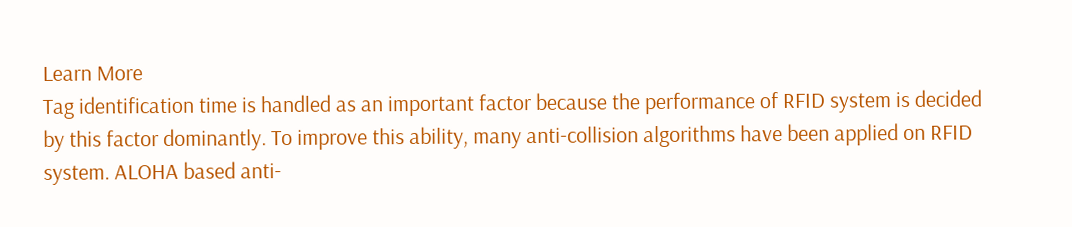Learn More
Tag identification time is handled as an important factor because the performance of RFID system is decided by this factor dominantly. To improve this ability, many anti-collision algorithms have been applied on RFID system. ALOHA based anti-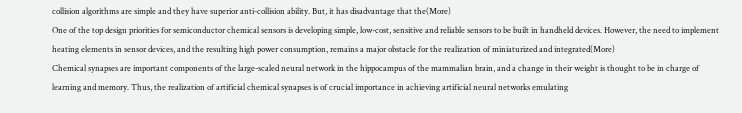collision algorithms are simple and they have superior anti-collision ability. But, it has disadvantage that the(More)
One of the top design priorities for semiconductor chemical sensors is developing simple, low-cost, sensitive and reliable sensors to be built in handheld devices. However, the need to implement heating elements in sensor devices, and the resulting high power consumption, remains a major obstacle for the realization of miniaturized and integrated(More)
Chemical synapses are important components of the large-scaled neural network in the hippocampus of the mammalian brain, and a change in their weight is thought to be in charge of learning and memory. Thus, the realization of artificial chemical synapses is of crucial importance in achieving artificial neural networks emulating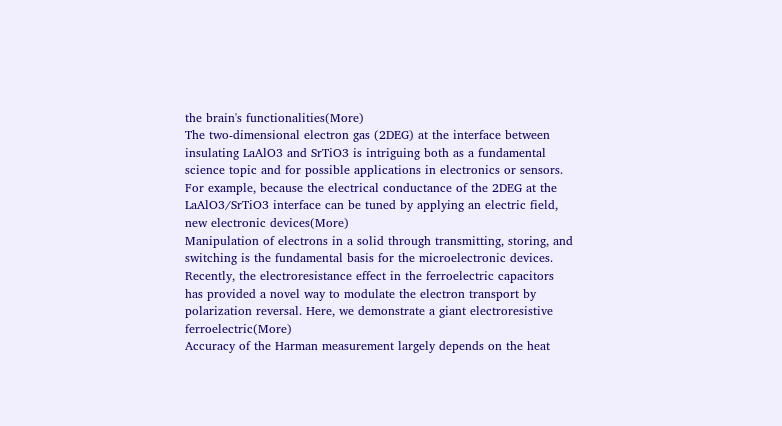the brain's functionalities(More)
The two-dimensional electron gas (2DEG) at the interface between insulating LaAlO3 and SrTiO3 is intriguing both as a fundamental science topic and for possible applications in electronics or sensors. For example, because the electrical conductance of the 2DEG at the LaAlO3/SrTiO3 interface can be tuned by applying an electric field, new electronic devices(More)
Manipulation of electrons in a solid through transmitting, storing, and switching is the fundamental basis for the microelectronic devices. Recently, the electroresistance effect in the ferroelectric capacitors has provided a novel way to modulate the electron transport by polarization reversal. Here, we demonstrate a giant electroresistive ferroelectric(More)
Accuracy of the Harman measurement largely depends on the heat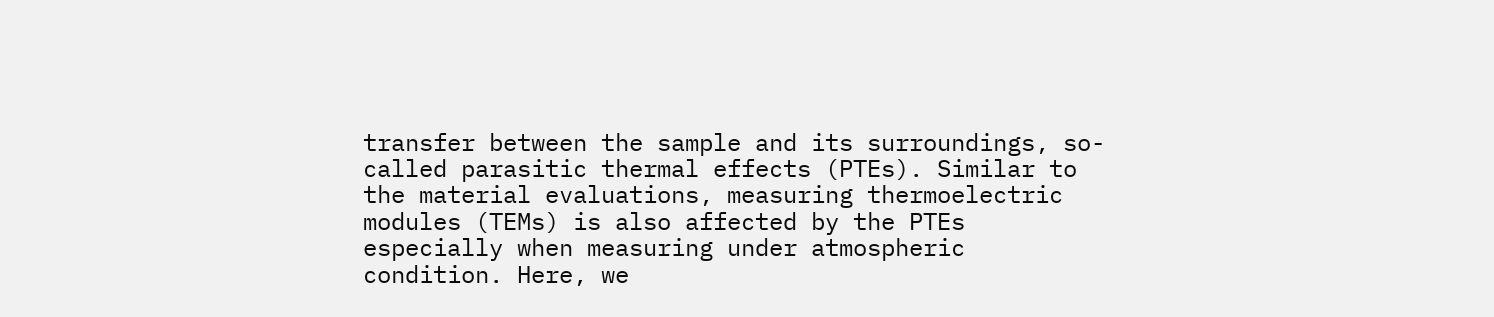transfer between the sample and its surroundings, so-called parasitic thermal effects (PTEs). Similar to the material evaluations, measuring thermoelectric modules (TEMs) is also affected by the PTEs especially when measuring under atmospheric condition. Here, we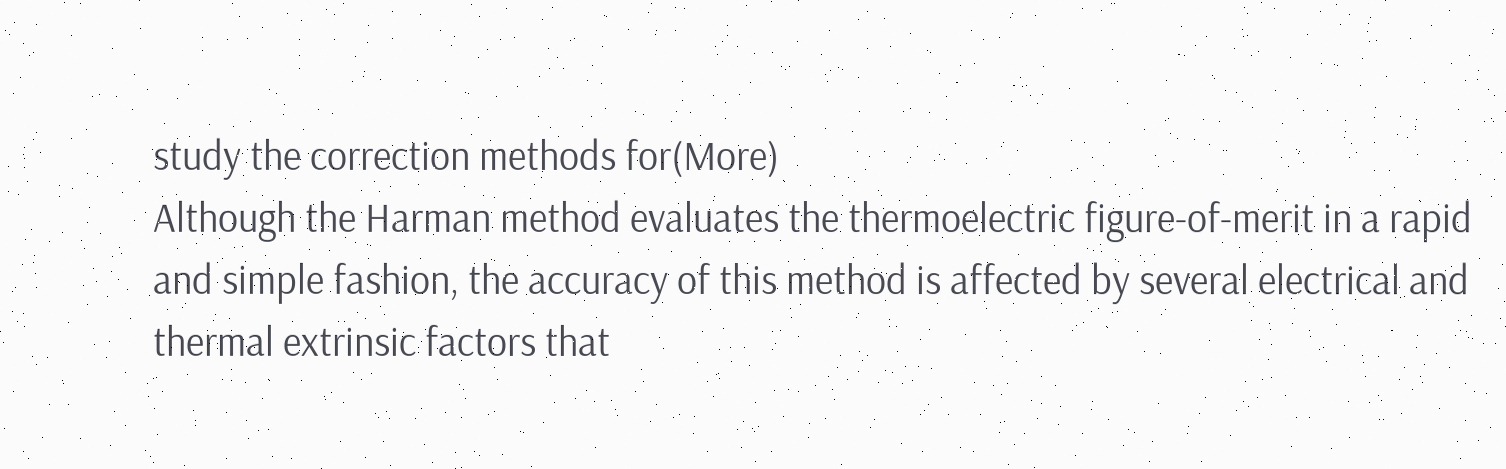study the correction methods for(More)
Although the Harman method evaluates the thermoelectric figure-of-merit in a rapid and simple fashion, the accuracy of this method is affected by several electrical and thermal extrinsic factors that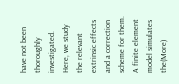have not been thoroughly investigated. Here, we study the relevant extrinsic effects and a correction scheme for them. A finite element model simulates the(More)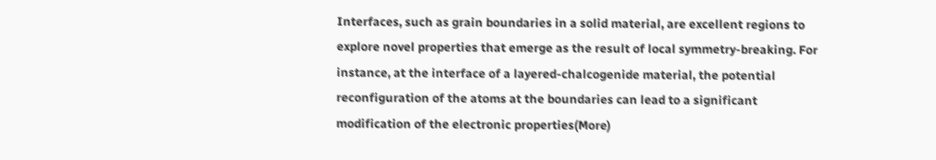Interfaces, such as grain boundaries in a solid material, are excellent regions to explore novel properties that emerge as the result of local symmetry-breaking. For instance, at the interface of a layered-chalcogenide material, the potential reconfiguration of the atoms at the boundaries can lead to a significant modification of the electronic properties(More)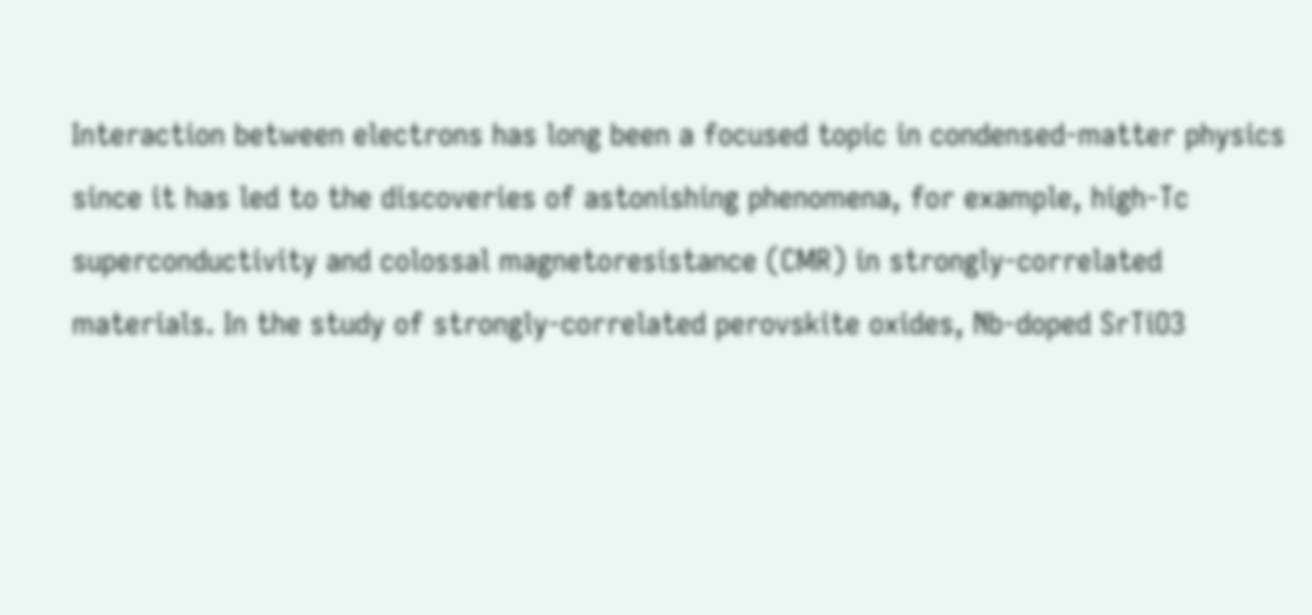Interaction between electrons has long been a focused topic in condensed-matter physics since it has led to the discoveries of astonishing phenomena, for example, high-Tc superconductivity and colossal magnetoresistance (CMR) in strongly-correlated materials. In the study of strongly-correlated perovskite oxides, Nb-doped SrTiO3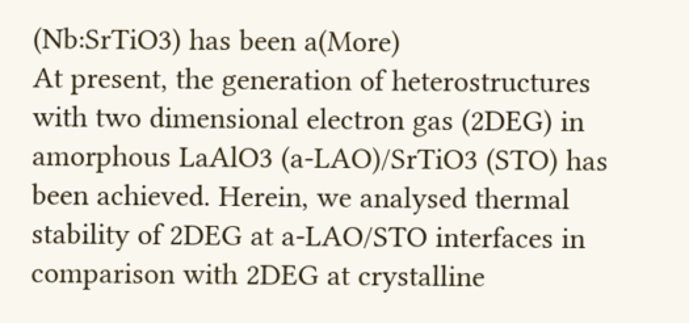(Nb:SrTiO3) has been a(More)
At present, the generation of heterostructures with two dimensional electron gas (2DEG) in amorphous LaAlO3 (a-LAO)/SrTiO3 (STO) has been achieved. Herein, we analysed thermal stability of 2DEG at a-LAO/STO interfaces in comparison with 2DEG at crystalline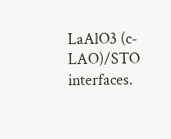LaAlO3 (c-LAO)/STO interfaces.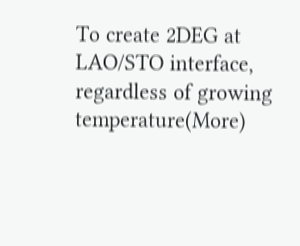To create 2DEG at LAO/STO interface, regardless of growing temperature(More)